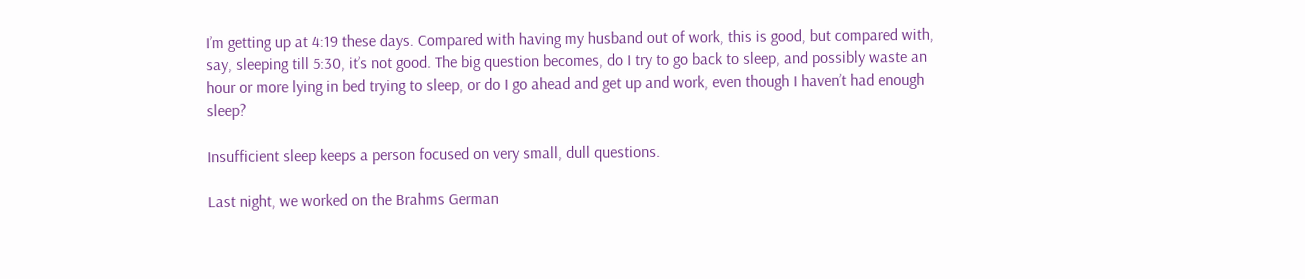I’m getting up at 4:19 these days. Compared with having my husband out of work, this is good, but compared with, say, sleeping till 5:30, it’s not good. The big question becomes, do I try to go back to sleep, and possibly waste an hour or more lying in bed trying to sleep, or do I go ahead and get up and work, even though I haven’t had enough sleep?

Insufficient sleep keeps a person focused on very small, dull questions.

Last night, we worked on the Brahms German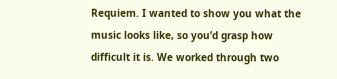Requiem. I wanted to show you what the music looks like, so you’d grasp how difficult it is. We worked through two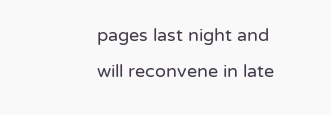pages last night and will reconvene in late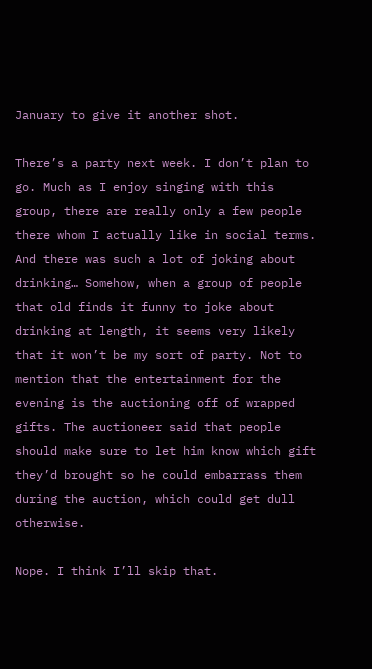January to give it another shot.

There’s a party next week. I don’t plan to go. Much as I enjoy singing with this group, there are really only a few people there whom I actually like in social terms. And there was such a lot of joking about drinking… Somehow, when a group of people that old finds it funny to joke about drinking at length, it seems very likely that it won’t be my sort of party. Not to mention that the entertainment for the evening is the auctioning off of wrapped gifts. The auctioneer said that people should make sure to let him know which gift they’d brought so he could embarrass them during the auction, which could get dull otherwise.

Nope. I think I’ll skip that.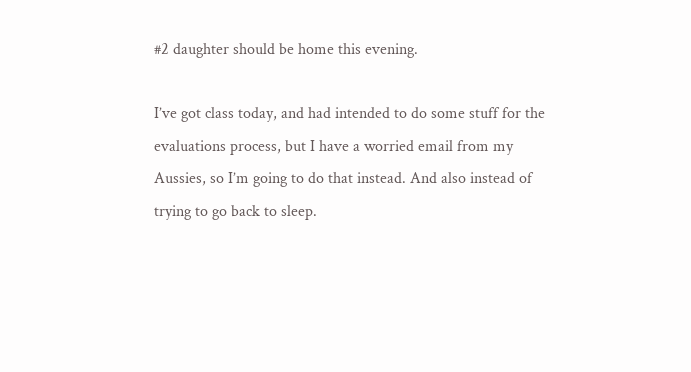#2 daughter should be home this evening.

I’ve got class today, and had intended to do some stuff for the evaluations process, but I have a worried email from my Aussies, so I’m going to do that instead. And also instead of trying to go back to sleep.